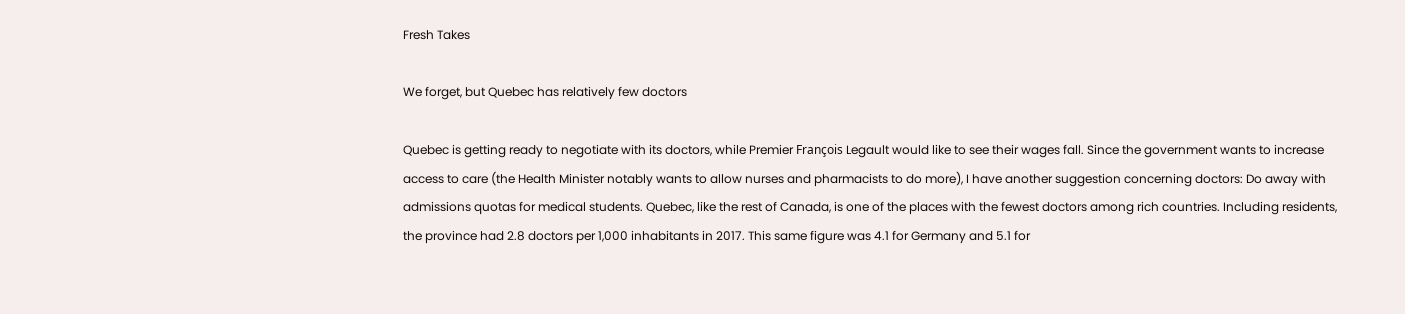Fresh Takes

We forget, but Quebec has relatively few doctors

Quebec is getting ready to negotiate with its doctors, while Premier François Legault would like to see their wages fall. Since the government wants to increase access to care (the Health Minister notably wants to allow nurses and pharmacists to do more), I have another suggestion concerning doctors: Do away with admissions quotas for medical students. Quebec, like the rest of Canada, is one of the places with the fewest doctors among rich countries. Including residents, the province had 2.8 doctors per 1,000 inhabitants in 2017. This same figure was 4.1 for Germany and 5.1 for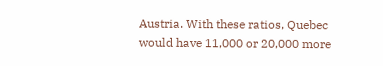Austria. With these ratios, Quebec would have 11,000 or 20,000 more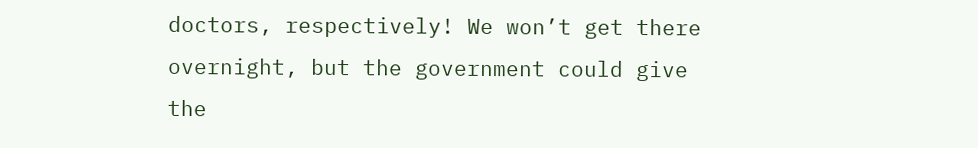doctors, respectively! We won’t get there overnight, but the government could give the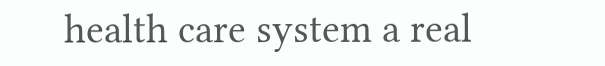health care system a real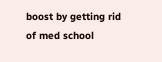boost by getting rid of med school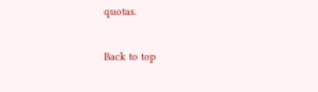quotas.

Back to top